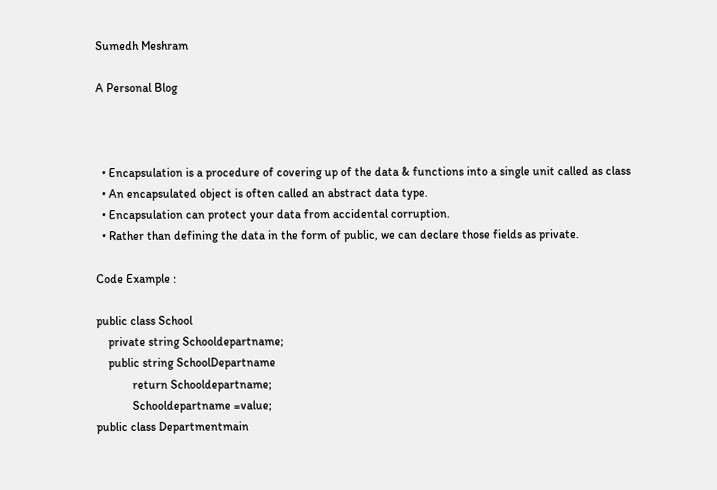Sumedh Meshram

A Personal Blog



  • Encapsulation is a procedure of covering up of the data & functions into a single unit called as class
  • An encapsulated object is often called an abstract data type.
  • Encapsulation can protect your data from accidental corruption.
  • Rather than defining the data in the form of public, we can declare those fields as private.

Code Example :

public class School
    private string Schooldepartname;
    public string SchoolDepartname
            return Schooldepartname;
            Schooldepartname =value;
public class Departmentmain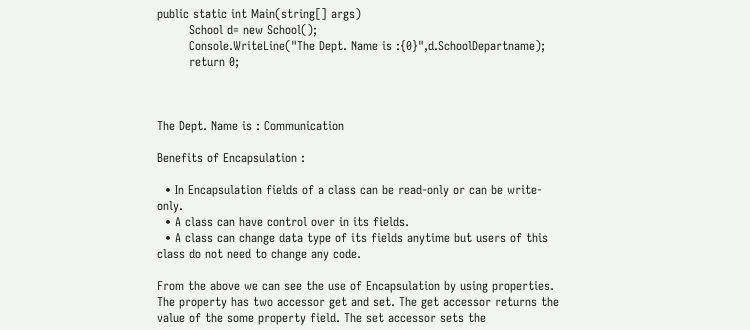public static int Main(string[] args)
        School d= new School();
        Console.WriteLine("The Dept. Name is :{0}",d.SchoolDepartname);
        return 0;



The Dept. Name is : Communication

Benefits of Encapsulation :

  • In Encapsulation fields of a class can be read-only or can be write-only.
  • A class can have control over in its fields.
  • A class can change data type of its fields anytime but users of this class do not need to change any code.

From the above we can see the use of Encapsulation by using properties. The property has two accessor get and set. The get accessor returns the value of the some property field. The set accessor sets the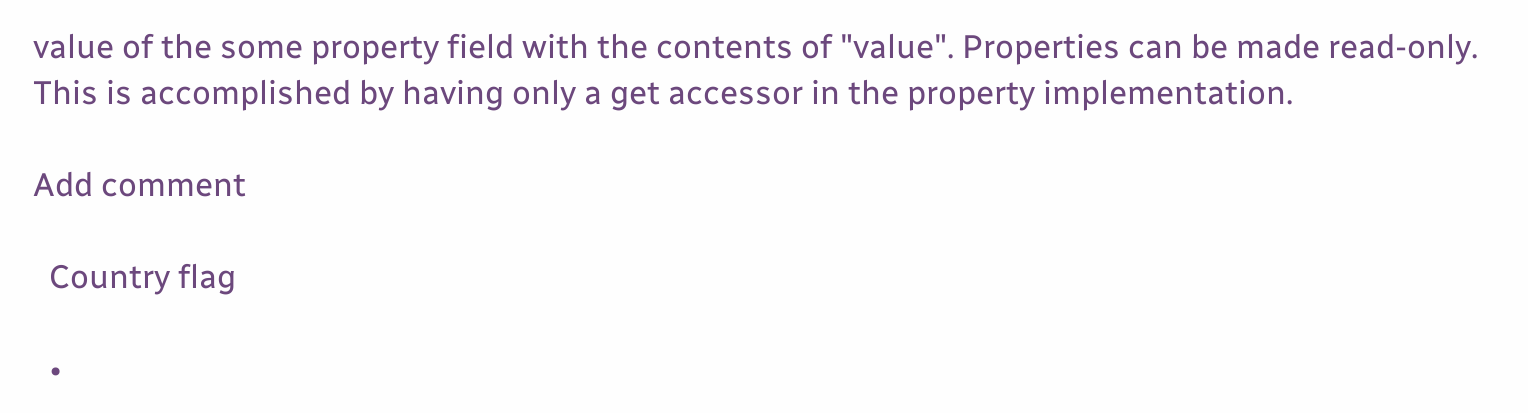value of the some property field with the contents of "value". Properties can be made read-only. This is accomplished by having only a get accessor in the property implementation.

Add comment

  Country flag

  •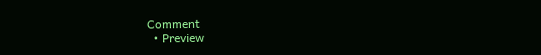Comment
  • Preview